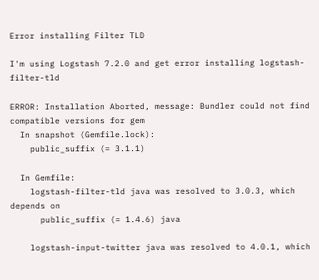Error installing Filter TLD

I'm using Logstash 7.2.0 and get error installing logstash-filter-tld

ERROR: Installation Aborted, message: Bundler could not find compatible versions for gem
  In snapshot (Gemfile.lock):
    public_suffix (= 3.1.1)

  In Gemfile:
    logstash-filter-tld java was resolved to 3.0.3, which depends on
      public_suffix (= 1.4.6) java

    logstash-input-twitter java was resolved to 4.0.1, which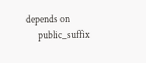depends on
      public_suffix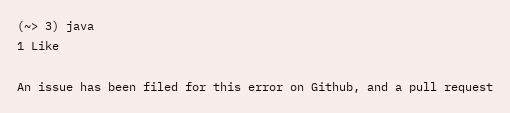(~> 3) java
1 Like

An issue has been filed for this error on Github, and a pull request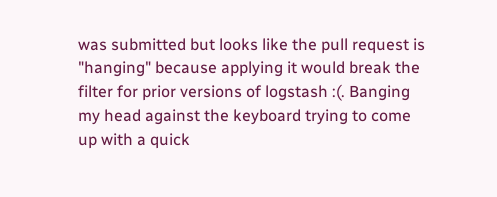was submitted but looks like the pull request is "hanging" because applying it would break the filter for prior versions of logstash :(. Banging my head against the keyboard trying to come up with a quick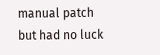manual patch but had no luck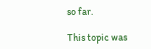so far.

This topic was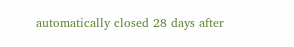automatically closed 28 days after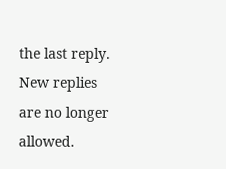the last reply. New replies are no longer allowed.